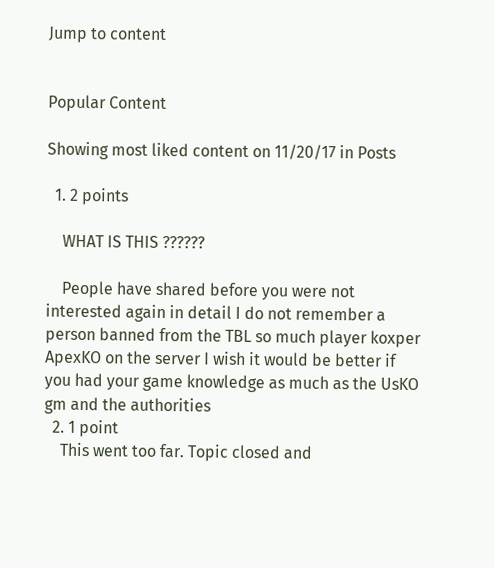Jump to content


Popular Content

Showing most liked content on 11/20/17 in Posts

  1. 2 points

    WHAT IS THIS ??????

    People have shared before you were not interested again in detail I do not remember a person banned from the TBL so much player koxper ApexKO on the server I wish it would be better if you had your game knowledge as much as the UsKO gm and the authorities
  2. 1 point
    This went too far. Topic closed and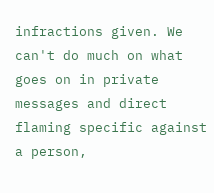infractions given. We can't do much on what goes on in private messages and direct flaming specific against a person,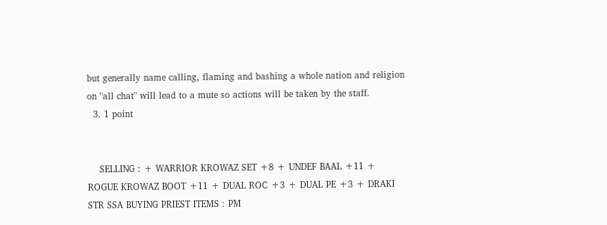but generally name calling, flaming and bashing a whole nation and religion on "all chat" will lead to a mute so actions will be taken by the staff.
  3. 1 point


    SELLING : + WARRIOR KROWAZ SET +8 + UNDEF BAAL +11 + ROGUE KROWAZ BOOT +11 + DUAL ROC +3 + DUAL PE +3 + DRAKI STR SSA BUYING PRIEST ITEMS : PM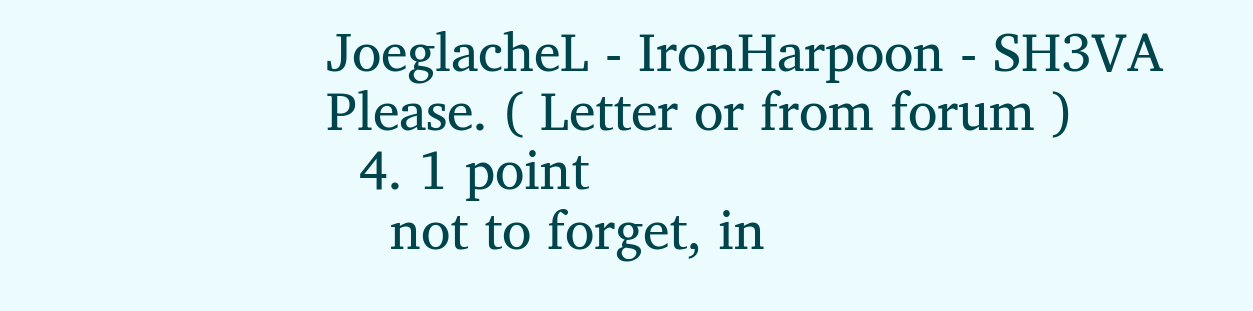JoeglacheL - IronHarpoon - SH3VA Please. ( Letter or from forum )
  4. 1 point
    not to forget, in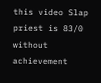this video Slap priest is 83/0 without achievement